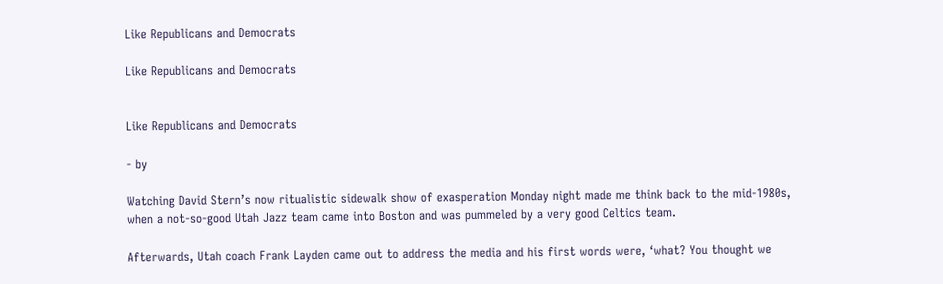Like Republicans and Democrats

Like Republicans and Democrats


Like Republicans and Democrats

- by

Watching David Stern’s now ritualistic sidewalk show of exasperation Monday night made me think back to the mid-1980s, when a not-so-good Utah Jazz team came into Boston and was pummeled by a very good Celtics team.

Afterwards, Utah coach Frank Layden came out to address the media and his first words were, ‘what? You thought we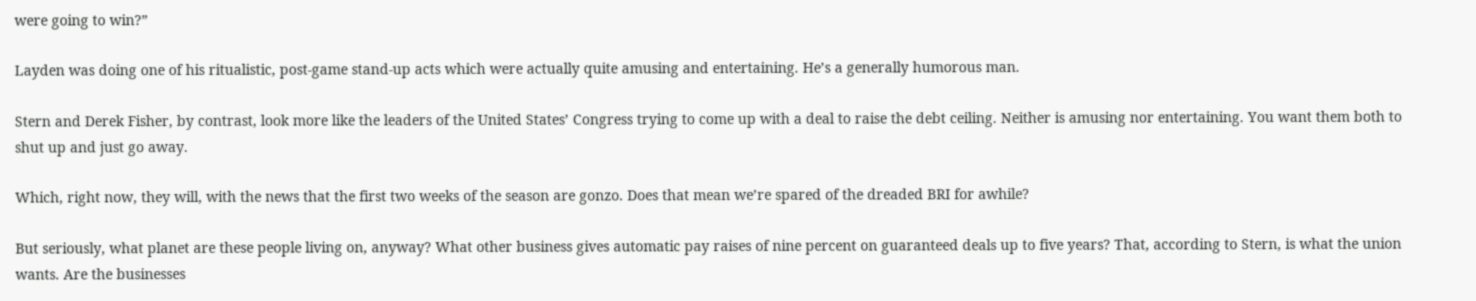were going to win?”

Layden was doing one of his ritualistic, post-game stand-up acts which were actually quite amusing and entertaining. He’s a generally humorous man.

Stern and Derek Fisher, by contrast, look more like the leaders of the United States’ Congress trying to come up with a deal to raise the debt ceiling. Neither is amusing nor entertaining. You want them both to shut up and just go away.

Which, right now, they will, with the news that the first two weeks of the season are gonzo. Does that mean we’re spared of the dreaded BRI for awhile?

But seriously, what planet are these people living on, anyway? What other business gives automatic pay raises of nine percent on guaranteed deals up to five years? That, according to Stern, is what the union wants. Are the businesses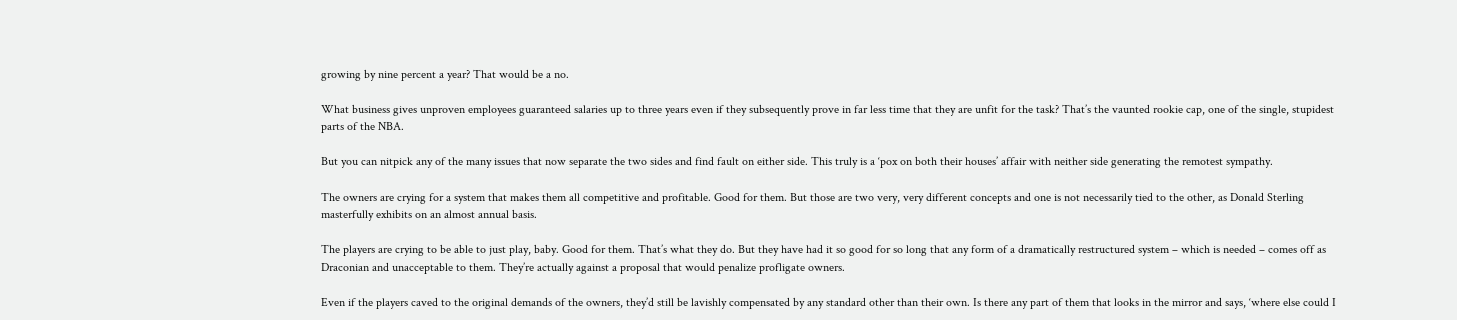growing by nine percent a year? That would be a no.

What business gives unproven employees guaranteed salaries up to three years even if they subsequently prove in far less time that they are unfit for the task? That’s the vaunted rookie cap, one of the single, stupidest parts of the NBA.

But you can nitpick any of the many issues that now separate the two sides and find fault on either side. This truly is a ‘pox on both their houses’ affair with neither side generating the remotest sympathy.

The owners are crying for a system that makes them all competitive and profitable. Good for them. But those are two very, very different concepts and one is not necessarily tied to the other, as Donald Sterling masterfully exhibits on an almost annual basis.

The players are crying to be able to just play, baby. Good for them. That’s what they do. But they have had it so good for so long that any form of a dramatically restructured system – which is needed – comes off as Draconian and unacceptable to them. They’re actually against a proposal that would penalize profligate owners.

Even if the players caved to the original demands of the owners, they’d still be lavishly compensated by any standard other than their own. Is there any part of them that looks in the mirror and says, ‘where else could I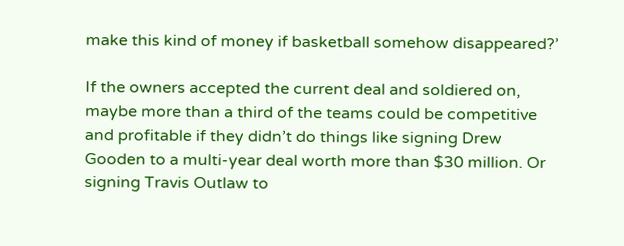make this kind of money if basketball somehow disappeared?’

If the owners accepted the current deal and soldiered on, maybe more than a third of the teams could be competitive and profitable if they didn’t do things like signing Drew Gooden to a multi-year deal worth more than $30 million. Or signing Travis Outlaw to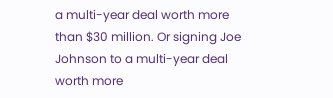a multi-year deal worth more than $30 million. Or signing Joe Johnson to a multi-year deal worth more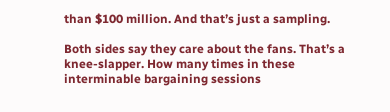than $100 million. And that’s just a sampling.

Both sides say they care about the fans. That’s a knee-slapper. How many times in these interminable bargaining sessions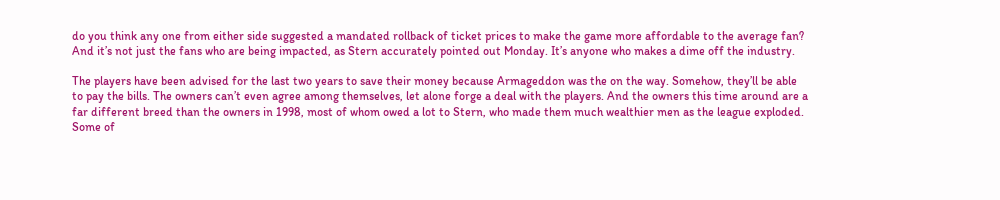do you think any one from either side suggested a mandated rollback of ticket prices to make the game more affordable to the average fan? And it’s not just the fans who are being impacted, as Stern accurately pointed out Monday. It’s anyone who makes a dime off the industry.

The players have been advised for the last two years to save their money because Armageddon was the on the way. Somehow, they’ll be able to pay the bills. The owners can’t even agree among themselves, let alone forge a deal with the players. And the owners this time around are a far different breed than the owners in 1998, most of whom owed a lot to Stern, who made them much wealthier men as the league exploded. Some of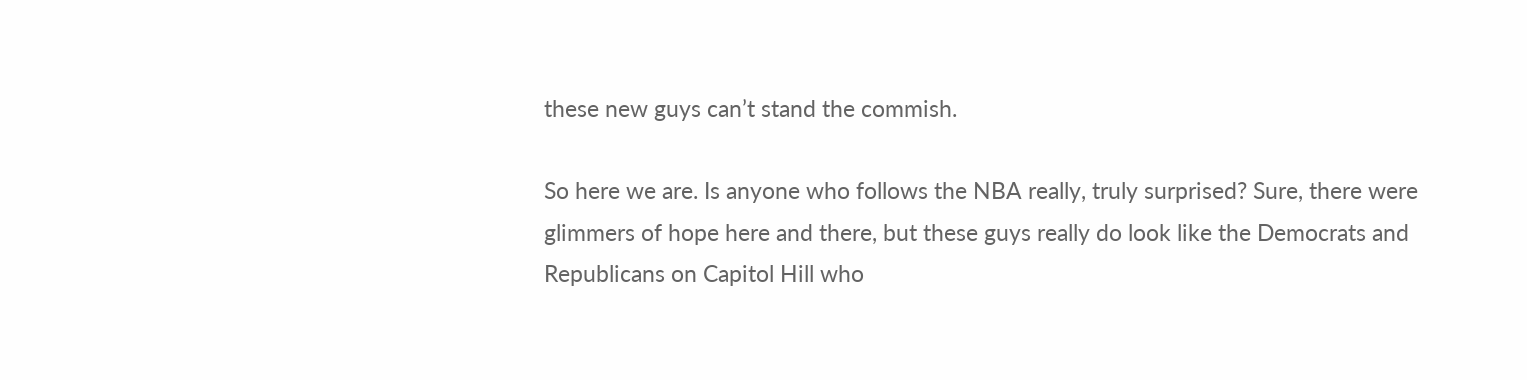these new guys can’t stand the commish.

So here we are. Is anyone who follows the NBA really, truly surprised? Sure, there were glimmers of hope here and there, but these guys really do look like the Democrats and Republicans on Capitol Hill who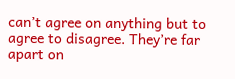can’t agree on anything but to agree to disagree. They’re far apart on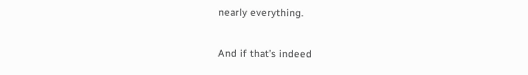nearly everything.

And if that’s indeed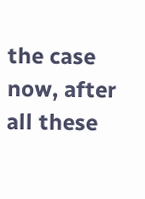the case now, after all these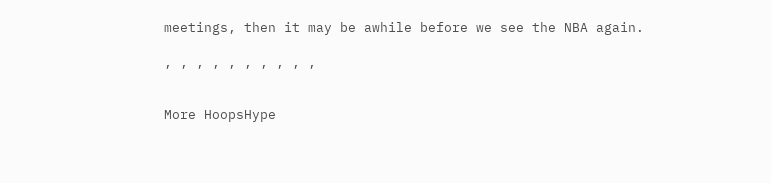meetings, then it may be awhile before we see the NBA again.

, , , , , , , , , ,


More HoopsHype